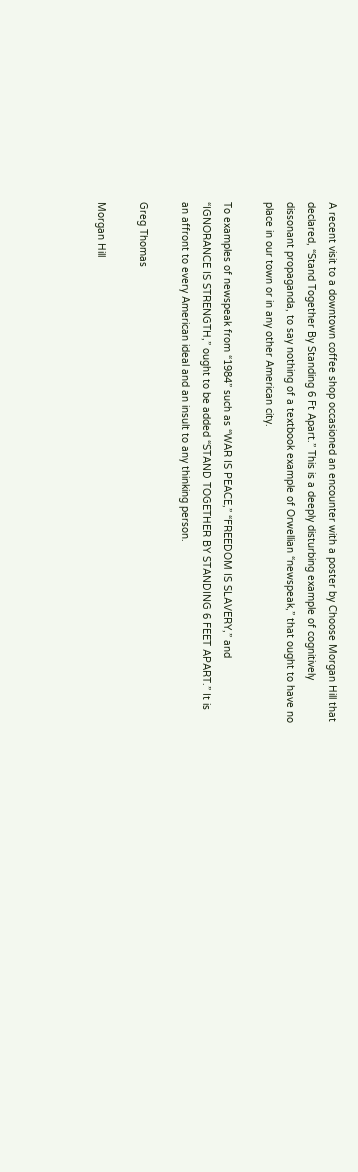A recent visit to a downtown coffee shop occasioned an encounter with a poster by Choose Morgan Hill that declared, “Stand Together By Standing 6 Ft Apart.” This is a deeply disturbing example of cognitively dissonant propaganda, to say nothing of a textbook example of Orwellian “newspeak,” that ought to have no place in our town or in any other American city.

To examples of newspeak from “1984” such as “WAR IS PEACE,” “FREEDOM IS SLAVERY,” and “IGNORANCE IS STRENGTH,” ought to be added “STAND TOGETHER BY STANDING 6 FEET APART.” It is an affront to every American ideal and an insult to any thinking person.

Greg Thomas

Morgan Hill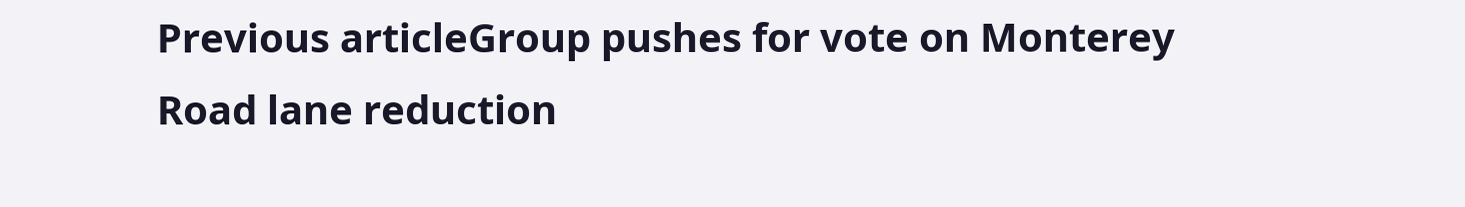Previous articleGroup pushes for vote on Monterey Road lane reduction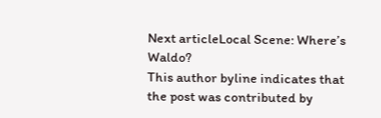Next articleLocal Scene: Where’s Waldo?
This author byline indicates that the post was contributed by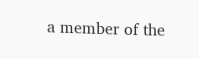a member of the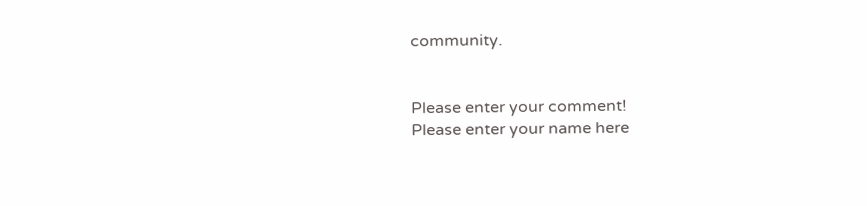community.


Please enter your comment!
Please enter your name here